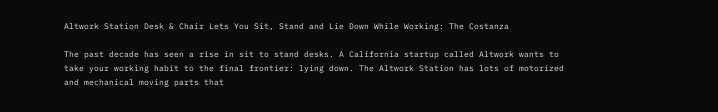Altwork Station Desk & Chair Lets You Sit, Stand and Lie Down While Working: The Costanza

The past decade has seen a rise in sit to stand desks. A California startup called Altwork wants to take your working habit to the final frontier: lying down. The Altwork Station has lots of motorized and mechanical moving parts that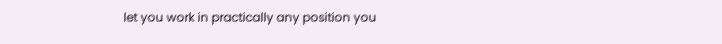let you work in practically any position you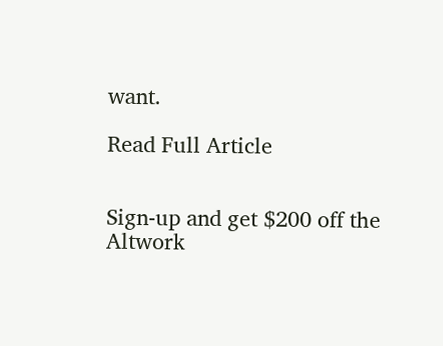want.

Read Full Article


Sign-up and get $200 off the Altwork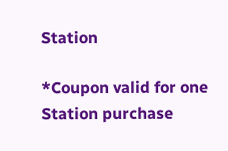Station

*Coupon valid for one Station purchase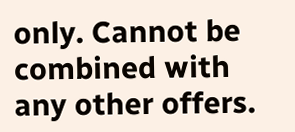only. Cannot be combined with any other offers.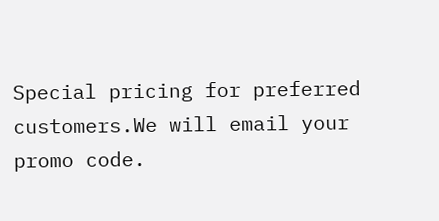Special pricing for preferred customers.We will email your promo code.